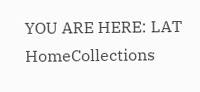YOU ARE HERE: LAT HomeCollections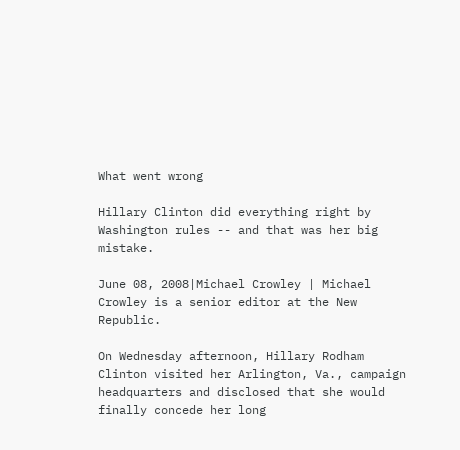What went wrong

Hillary Clinton did everything right by Washington rules -- and that was her big mistake.

June 08, 2008|Michael Crowley | Michael Crowley is a senior editor at the New Republic.

On Wednesday afternoon, Hillary Rodham Clinton visited her Arlington, Va., campaign headquarters and disclosed that she would finally concede her long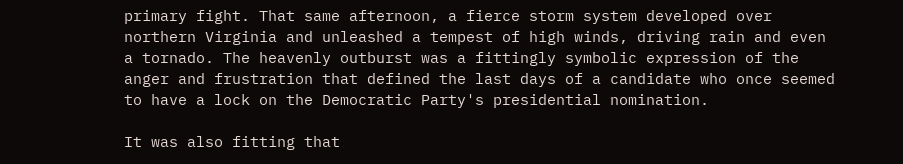primary fight. That same afternoon, a fierce storm system developed over northern Virginia and unleashed a tempest of high winds, driving rain and even a tornado. The heavenly outburst was a fittingly symbolic expression of the anger and frustration that defined the last days of a candidate who once seemed to have a lock on the Democratic Party's presidential nomination.

It was also fitting that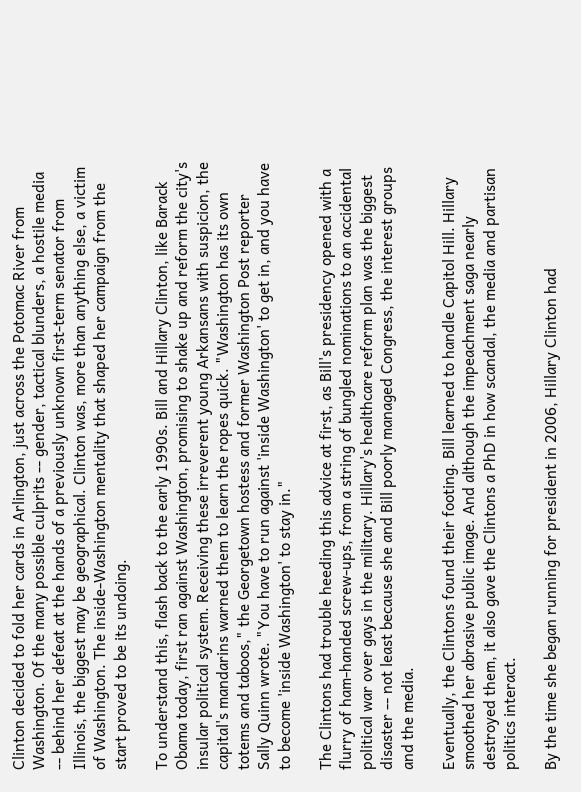Clinton decided to fold her cards in Arlington, just across the Potomac River from Washington. Of the many possible culprits -- gender, tactical blunders, a hostile media -- behind her defeat at the hands of a previously unknown first-term senator from Illinois, the biggest may be geographical. Clinton was, more than anything else, a victim of Washington. The inside-Washington mentality that shaped her campaign from the start proved to be its undoing.

To understand this, flash back to the early 1990s. Bill and Hillary Clinton, like Barack Obama today, first ran against Washington, promising to shake up and reform the city's insular political system. Receiving these irreverent young Arkansans with suspicion, the capital's mandarins warned them to learn the ropes quick. "Washington has its own totems and taboos," the Georgetown hostess and former Washington Post reporter Sally Quinn wrote. "You have to run against 'inside Washington' to get in, and you have to become 'inside Washington' to stay in."

The Clintons had trouble heeding this advice at first, as Bill's presidency opened with a flurry of ham-handed screw-ups, from a string of bungled nominations to an accidental political war over gays in the military. Hillary's healthcare reform plan was the biggest disaster -- not least because she and Bill poorly managed Congress, the interest groups and the media.

Eventually, the Clintons found their footing. Bill learned to handle Capitol Hill. Hillary smoothed her abrasive public image. And although the impeachment saga nearly destroyed them, it also gave the Clintons a PhD in how scandal, the media and partisan politics interact.

By the time she began running for president in 2006, Hillary Clinton had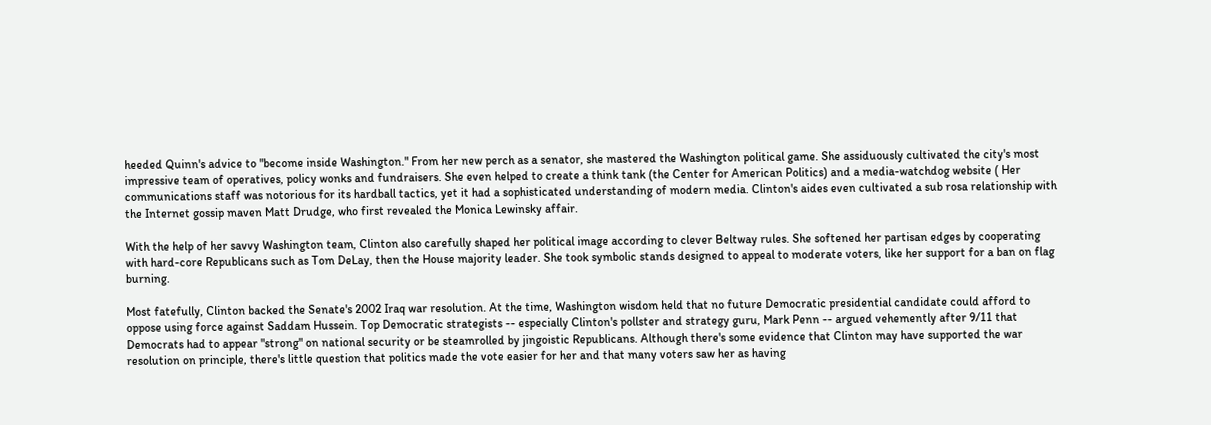heeded Quinn's advice to "become inside Washington." From her new perch as a senator, she mastered the Washington political game. She assiduously cultivated the city's most impressive team of operatives, policy wonks and fundraisers. She even helped to create a think tank (the Center for American Politics) and a media-watchdog website ( Her communications staff was notorious for its hardball tactics, yet it had a sophisticated understanding of modern media. Clinton's aides even cultivated a sub rosa relationship with the Internet gossip maven Matt Drudge, who first revealed the Monica Lewinsky affair.

With the help of her savvy Washington team, Clinton also carefully shaped her political image according to clever Beltway rules. She softened her partisan edges by cooperating with hard-core Republicans such as Tom DeLay, then the House majority leader. She took symbolic stands designed to appeal to moderate voters, like her support for a ban on flag burning.

Most fatefully, Clinton backed the Senate's 2002 Iraq war resolution. At the time, Washington wisdom held that no future Democratic presidential candidate could afford to oppose using force against Saddam Hussein. Top Democratic strategists -- especially Clinton's pollster and strategy guru, Mark Penn -- argued vehemently after 9/11 that Democrats had to appear "strong" on national security or be steamrolled by jingoistic Republicans. Although there's some evidence that Clinton may have supported the war resolution on principle, there's little question that politics made the vote easier for her and that many voters saw her as having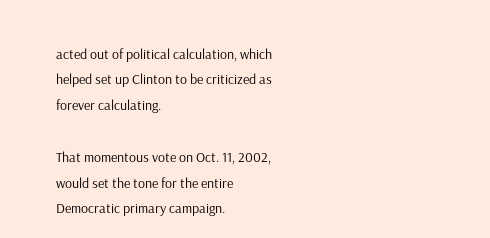acted out of political calculation, which helped set up Clinton to be criticized as forever calculating.

That momentous vote on Oct. 11, 2002, would set the tone for the entire Democratic primary campaign.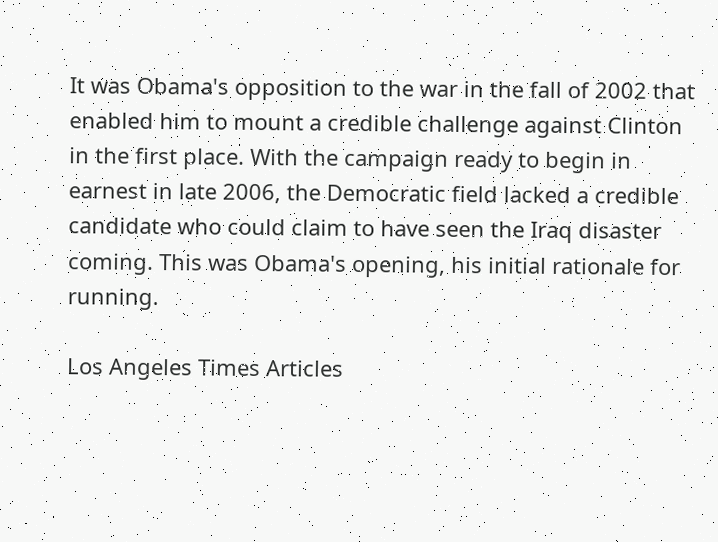It was Obama's opposition to the war in the fall of 2002 that enabled him to mount a credible challenge against Clinton in the first place. With the campaign ready to begin in earnest in late 2006, the Democratic field lacked a credible candidate who could claim to have seen the Iraq disaster coming. This was Obama's opening, his initial rationale for running.

Los Angeles Times Articles